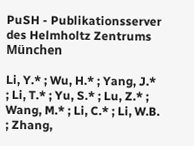PuSH - Publikationsserver des Helmholtz Zentrums München

Li, Y.* ; Wu, H.* ; Yang, J.* ; Li, T.* ; Yu, S.* ; Lu, Z.* ; Wang, M.* ; Li, C.* ; Li, W.B. ; Zhang,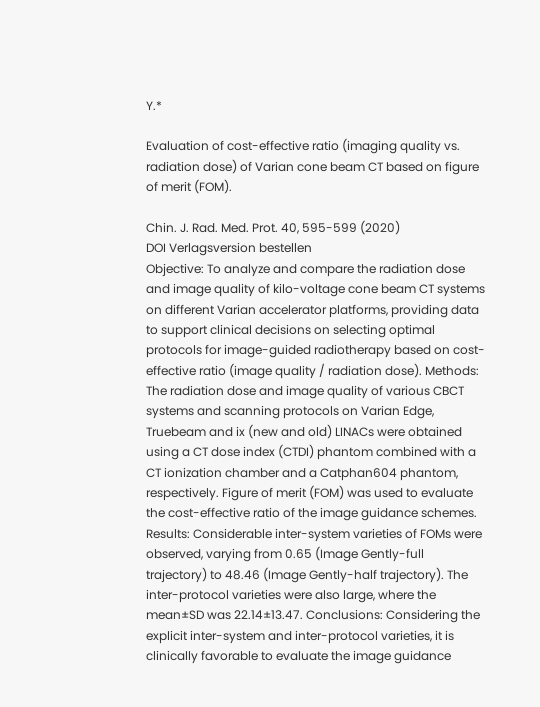Y.*

Evaluation of cost-effective ratio (imaging quality vs. radiation dose) of Varian cone beam CT based on figure of merit (FOM).

Chin. J. Rad. Med. Prot. 40, 595-599 (2020)
DOI Verlagsversion bestellen
Objective: To analyze and compare the radiation dose and image quality of kilo-voltage cone beam CT systems on different Varian accelerator platforms, providing data to support clinical decisions on selecting optimal protocols for image-guided radiotherapy based on cost-effective ratio (image quality / radiation dose). Methods: The radiation dose and image quality of various CBCT systems and scanning protocols on Varian Edge, Truebeam and ix (new and old) LINACs were obtained using a CT dose index (CTDI) phantom combined with a CT ionization chamber and a Catphan604 phantom, respectively. Figure of merit (FOM) was used to evaluate the cost-effective ratio of the image guidance schemes. Results: Considerable inter-system varieties of FOMs were observed, varying from 0.65 (Image Gently-full trajectory) to 48.46 (Image Gently-half trajectory). The inter-protocol varieties were also large, where the mean±SD was 22.14±13.47. Conclusions: Considering the explicit inter-system and inter-protocol varieties, it is clinically favorable to evaluate the image guidance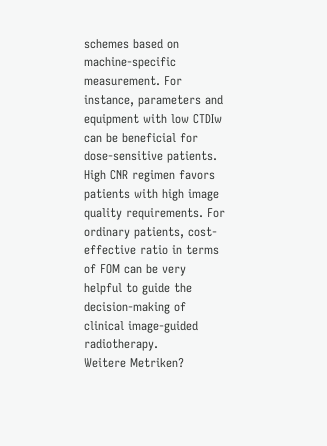schemes based on machine-specific measurement. For instance, parameters and equipment with low CTDIw can be beneficial for dose-sensitive patients. High CNR regimen favors patients with high image quality requirements. For ordinary patients, cost-effective ratio in terms of FOM can be very helpful to guide the decision-making of clinical image-guided radiotherapy.
Weitere Metriken?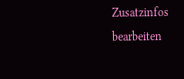Zusatzinfos bearbeiten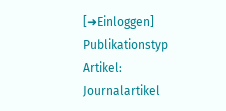[➜Einloggen]
Publikationstyp Artikel: Journalartikel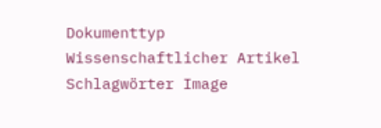Dokumenttyp Wissenschaftlicher Artikel
Schlagwörter Image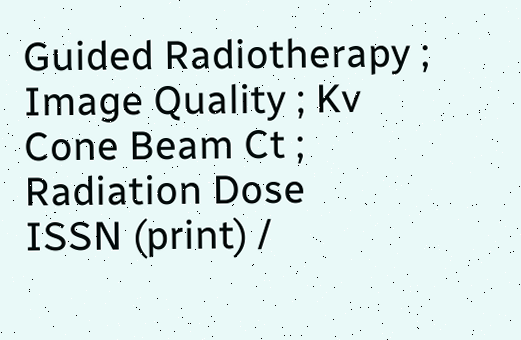Guided Radiotherapy ; Image Quality ; Kv Cone Beam Ct ; Radiation Dose
ISSN (print) /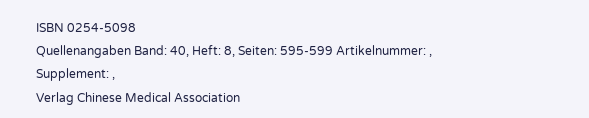ISBN 0254-5098
Quellenangaben Band: 40, Heft: 8, Seiten: 595-599 Artikelnummer: , Supplement: ,
Verlag Chinese Medical Association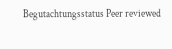Begutachtungsstatus Peer reviewed